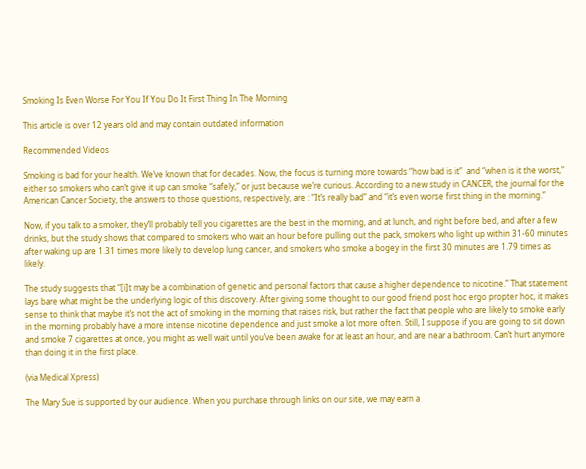Smoking Is Even Worse For You If You Do It First Thing In The Morning

This article is over 12 years old and may contain outdated information

Recommended Videos

Smoking is bad for your health. We’ve known that for decades. Now, the focus is turning more towards “how bad is it”  and “when is it the worst,” either so smokers who can’t give it up can smoke “safely,” or just because we’re curious. According to a new study in CANCER, the journal for the American Cancer Society, the answers to those questions, respectively, are : “It’s really bad” and “it’s even worse first thing in the morning.”

Now, if you talk to a smoker, they’ll probably tell you cigarettes are the best in the morning, and at lunch, and right before bed, and after a few drinks, but the study shows that compared to smokers who wait an hour before pulling out the pack, smokers who light up within 31-60 minutes after waking up are 1.31 times more likely to develop lung cancer, and smokers who smoke a bogey in the first 30 minutes are 1.79 times as likely.

The study suggests that “[i]t may be a combination of genetic and personal factors that cause a higher dependence to nicotine.” That statement lays bare what might be the underlying logic of this discovery. After giving some thought to our good friend post hoc ergo propter hoc, it makes sense to think that maybe it’s not the act of smoking in the morning that raises risk, but rather the fact that people who are likely to smoke early in the morning probably have a more intense nicotine dependence and just smoke a lot more often. Still, I suppose if you are going to sit down and smoke 7 cigarettes at once, you might as well wait until you’ve been awake for at least an hour, and are near a bathroom. Can’t hurt anymore than doing it in the first place.

(via Medical Xpress)

The Mary Sue is supported by our audience. When you purchase through links on our site, we may earn a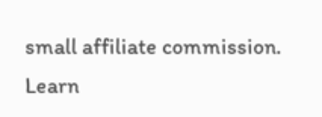small affiliate commission. Learn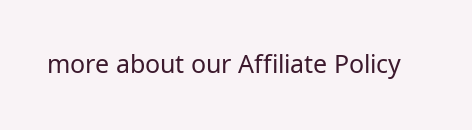more about our Affiliate Policy